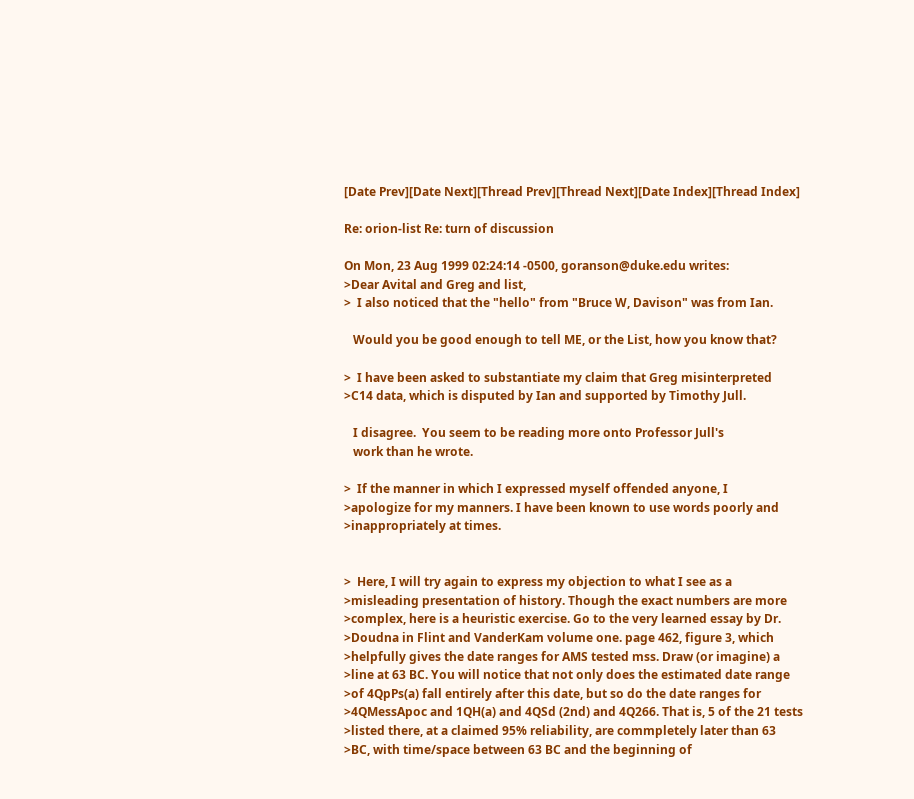[Date Prev][Date Next][Thread Prev][Thread Next][Date Index][Thread Index]

Re: orion-list Re: turn of discussion

On Mon, 23 Aug 1999 02:24:14 -0500, goranson@duke.edu writes:
>Dear Avital and Greg and list,
>  I also noticed that the "hello" from "Bruce W, Davison" was from Ian.

   Would you be good enough to tell ME, or the List, how you know that?

>  I have been asked to substantiate my claim that Greg misinterpreted
>C14 data, which is disputed by Ian and supported by Timothy Jull.

   I disagree.  You seem to be reading more onto Professor Jull's
   work than he wrote.

>  If the manner in which I expressed myself offended anyone, I
>apologize for my manners. I have been known to use words poorly and
>inappropriately at times.


>  Here, I will try again to express my objection to what I see as a
>misleading presentation of history. Though the exact numbers are more
>complex, here is a heuristic exercise. Go to the very learned essay by Dr.
>Doudna in Flint and VanderKam volume one. page 462, figure 3, which
>helpfully gives the date ranges for AMS tested mss. Draw (or imagine) a
>line at 63 BC. You will notice that not only does the estimated date range
>of 4QpPs(a) fall entirely after this date, but so do the date ranges for
>4QMessApoc and 1QH(a) and 4QSd (2nd) and 4Q266. That is, 5 of the 21 tests
>listed there, at a claimed 95% reliability, are commpletely later than 63
>BC, with time/space between 63 BC and the beginning of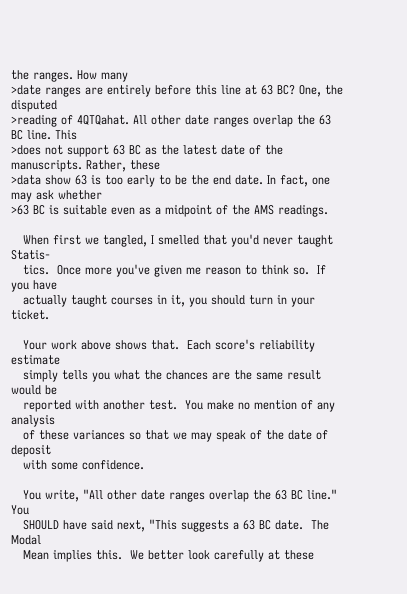the ranges. How many
>date ranges are entirely before this line at 63 BC? One, the disputed
>reading of 4QTQahat. All other date ranges overlap the 63 BC line. This
>does not support 63 BC as the latest date of the manuscripts. Rather, these
>data show 63 is too early to be the end date. In fact, one may ask whether
>63 BC is suitable even as a midpoint of the AMS readings.

   When first we tangled, I smelled that you'd never taught Statis-
   tics.  Once more you've given me reason to think so.  If you have
   actually taught courses in it, you should turn in your ticket.

   Your work above shows that.  Each score's reliability estimate
   simply tells you what the chances are the same result would be
   reported with another test.  You make no mention of any analysis
   of these variances so that we may speak of the date of deposit
   with some confidence.

   You write, "All other date ranges overlap the 63 BC line."  You
   SHOULD have said next, "This suggests a 63 BC date.  The Modal
   Mean implies this.  We better look carefully at these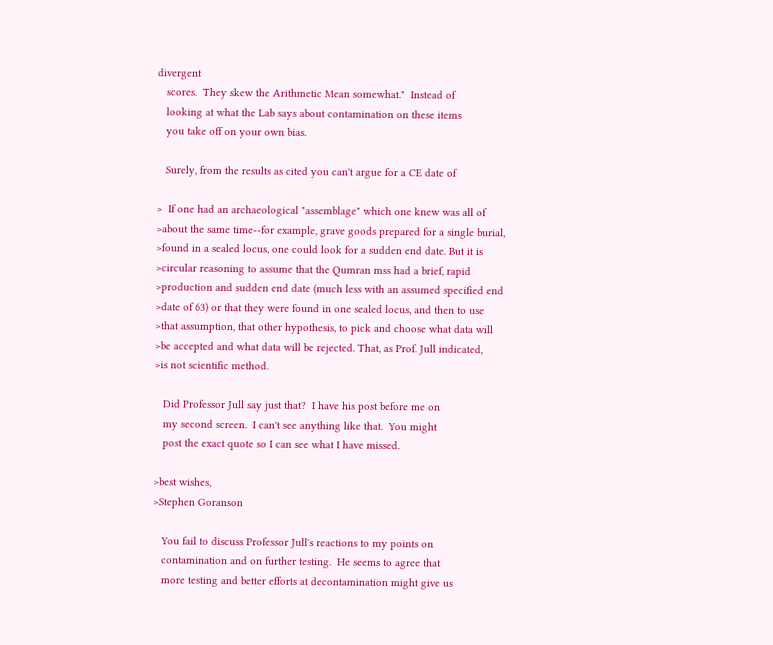divergent
   scores.  They skew the Arithmetic Mean somewhat."  Instead of
   looking at what the Lab says about contamination on these items
   you take off on your own bias.

   Surely, from the results as cited you can't argue for a CE date of

>  If one had an archaeological "assemblage" which one knew was all of
>about the same time--for example, grave goods prepared for a single burial,
>found in a sealed locus, one could look for a sudden end date. But it is
>circular reasoning to assume that the Qumran mss had a brief, rapid
>production and sudden end date (much less with an assumed specified end
>date of 63) or that they were found in one sealed locus, and then to use
>that assumption, that other hypothesis, to pick and choose what data will
>be accepted and what data will be rejected. That, as Prof. Jull indicated,
>is not scientific method.

   Did Professor Jull say just that?  I have his post before me on
   my second screen.  I can't see anything like that.  You might
   post the exact quote so I can see what I have missed.

>best wishes,
>Stephen Goranson

   You fail to discuss Professor Jull's reactions to my points on
   contamination and on further testing.  He seems to agree that
   more testing and better efforts at decontamination might give us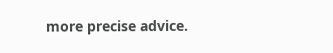more precise advice.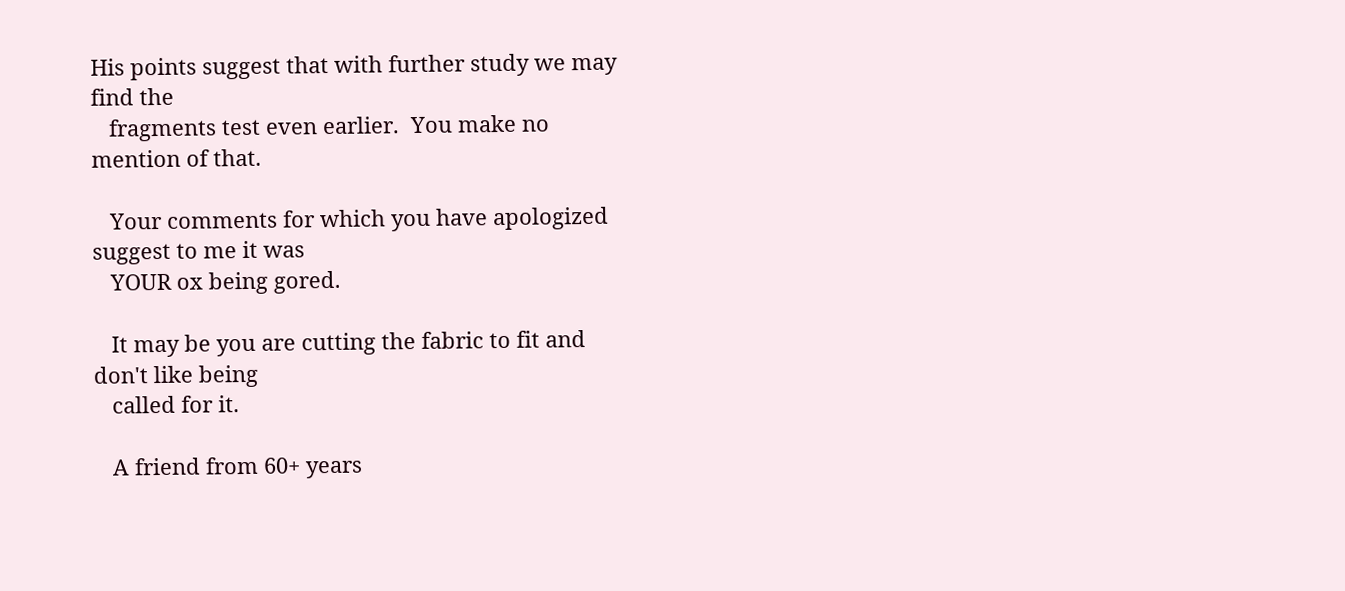His points suggest that with further study we may find the
   fragments test even earlier.  You make no mention of that.

   Your comments for which you have apologized suggest to me it was
   YOUR ox being gored.

   It may be you are cutting the fabric to fit and don't like being
   called for it.

   A friend from 60+ years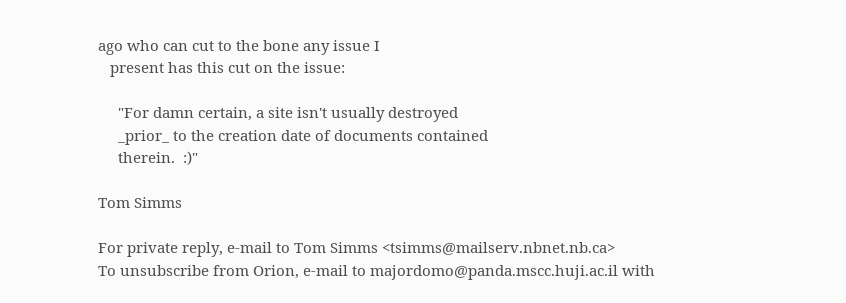ago who can cut to the bone any issue I
   present has this cut on the issue:

     "For damn certain, a site isn't usually destroyed
     _prior_ to the creation date of documents contained
     therein.  :)"

Tom Simms

For private reply, e-mail to Tom Simms <tsimms@mailserv.nbnet.nb.ca>
To unsubscribe from Orion, e-mail to majordomo@panda.mscc.huji.ac.il with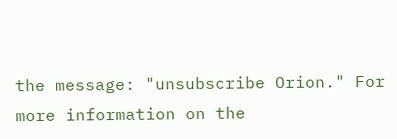the message: "unsubscribe Orion." For more information on the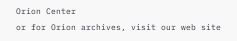Orion Center
or for Orion archives, visit our web site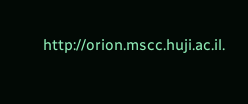http://orion.mscc.huji.ac.il.